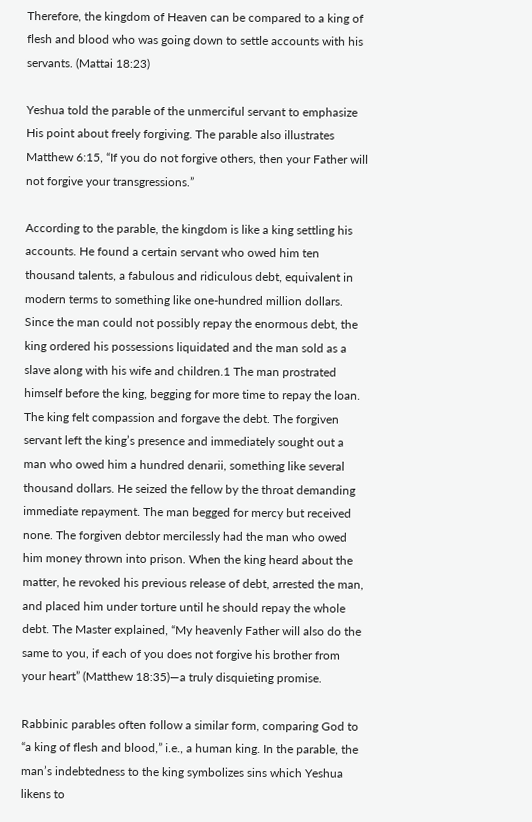Therefore, the kingdom of Heaven can be compared to a king of flesh and blood who was going down to settle accounts with his servants. (Mattai 18:23)

Yeshua told the parable of the unmerciful servant to emphasize His point about freely forgiving. The parable also illustrates Matthew 6:15, “If you do not forgive others, then your Father will not forgive your transgressions.”

According to the parable, the kingdom is like a king settling his accounts. He found a certain servant who owed him ten thousand talents, a fabulous and ridiculous debt, equivalent in modern terms to something like one-hundred million dollars. Since the man could not possibly repay the enormous debt, the king ordered his possessions liquidated and the man sold as a slave along with his wife and children.1 The man prostrated himself before the king, begging for more time to repay the loan. The king felt compassion and forgave the debt. The forgiven servant left the king’s presence and immediately sought out a man who owed him a hundred denarii, something like several thousand dollars. He seized the fellow by the throat demanding immediate repayment. The man begged for mercy but received none. The forgiven debtor mercilessly had the man who owed him money thrown into prison. When the king heard about the matter, he revoked his previous release of debt, arrested the man, and placed him under torture until he should repay the whole debt. The Master explained, “My heavenly Father will also do the same to you, if each of you does not forgive his brother from your heart” (Matthew 18:35)—a truly disquieting promise.

Rabbinic parables often follow a similar form, comparing God to “a king of flesh and blood,” i.e., a human king. In the parable, the man’s indebtedness to the king symbolizes sins which Yeshua likens to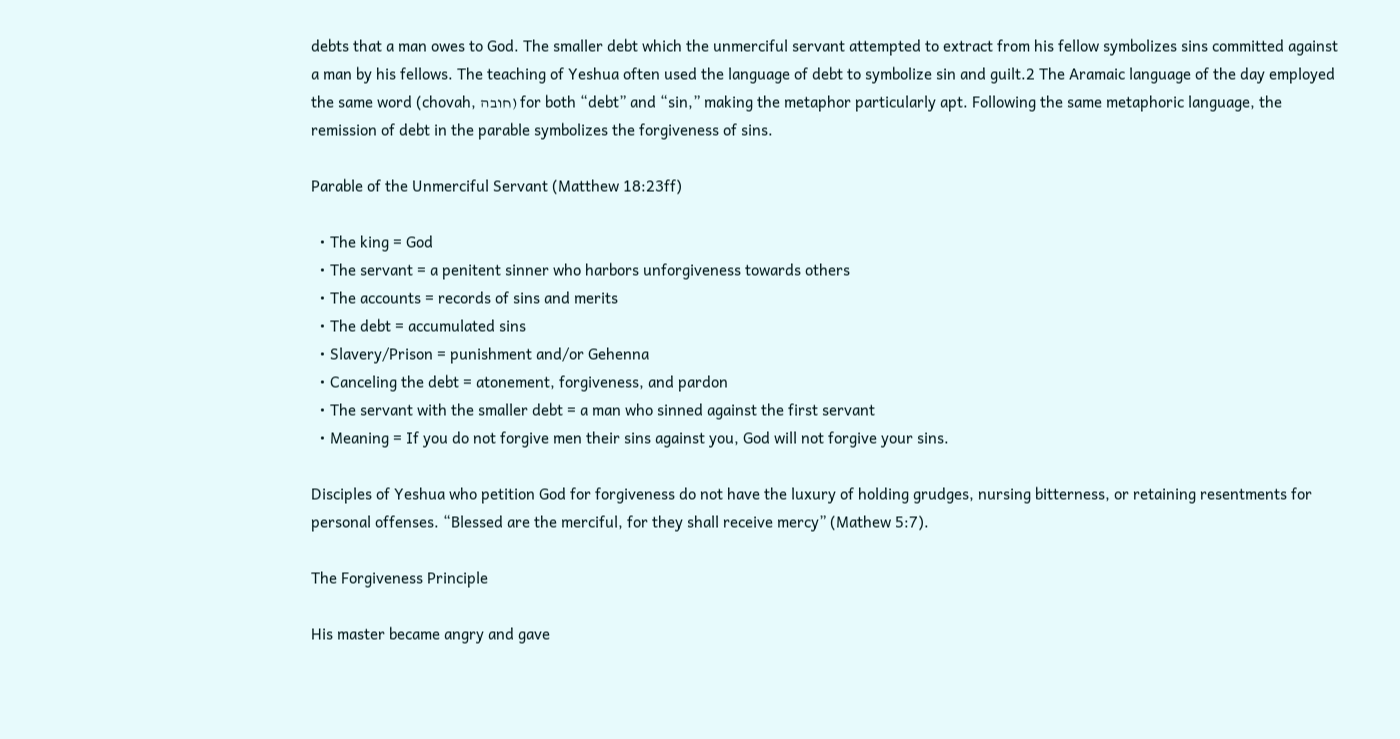debts that a man owes to God. The smaller debt which the unmerciful servant attempted to extract from his fellow symbolizes sins committed against a man by his fellows. The teaching of Yeshua often used the language of debt to symbolize sin and guilt.2 The Aramaic language of the day employed the same word (chovah, חובה) for both “debt” and “sin,” making the metaphor particularly apt. Following the same metaphoric language, the remission of debt in the parable symbolizes the forgiveness of sins.

Parable of the Unmerciful Servant (Matthew 18:23ff)

  • The king = God
  • The servant = a penitent sinner who harbors unforgiveness towards others
  • The accounts = records of sins and merits
  • The debt = accumulated sins
  • Slavery/Prison = punishment and/or Gehenna
  • Canceling the debt = atonement, forgiveness, and pardon
  • The servant with the smaller debt = a man who sinned against the first servant
  • Meaning = If you do not forgive men their sins against you, God will not forgive your sins.

Disciples of Yeshua who petition God for forgiveness do not have the luxury of holding grudges, nursing bitterness, or retaining resentments for personal offenses. “Blessed are the merciful, for they shall receive mercy” (Mathew 5:7).

The Forgiveness Principle

His master became angry and gave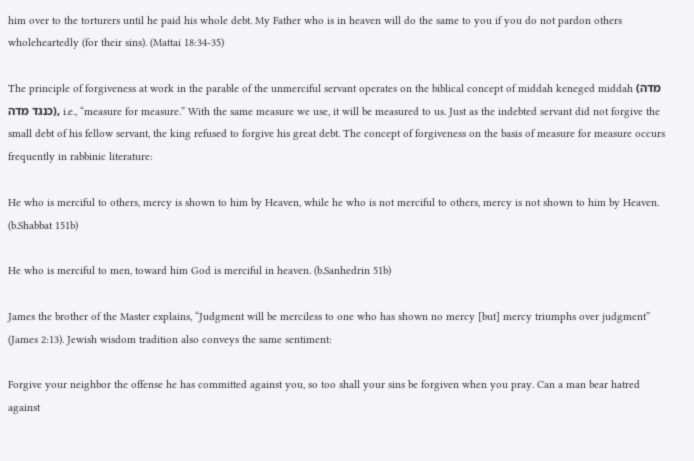him over to the torturers until he paid his whole debt. My Father who is in heaven will do the same to you if you do not pardon others wholeheartedly (for their sins). (Mattai 18:34-35)

The principle of forgiveness at work in the parable of the unmerciful servant operates on the biblical concept of middah keneged middah (מדה כנגד מדה), i.e., “measure for measure.” With the same measure we use, it will be measured to us. Just as the indebted servant did not forgive the small debt of his fellow servant, the king refused to forgive his great debt. The concept of forgiveness on the basis of measure for measure occurs frequently in rabbinic literature:

He who is merciful to others, mercy is shown to him by Heaven, while he who is not merciful to others, mercy is not shown to him by Heaven. (b.Shabbat 151b)

He who is merciful to men, toward him God is merciful in heaven. (b.Sanhedrin 51b)

James the brother of the Master explains, “Judgment will be merciless to one who has shown no mercy [but] mercy triumphs over judgment” (James 2:13). Jewish wisdom tradition also conveys the same sentiment:

Forgive your neighbor the offense he has committed against you, so too shall your sins be forgiven when you pray. Can a man bear hatred against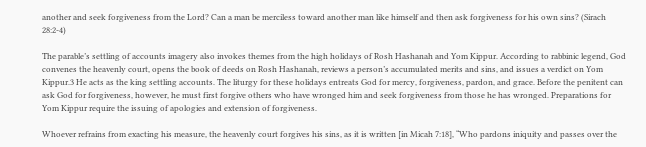another and seek forgiveness from the Lord? Can a man be merciless toward another man like himself and then ask forgiveness for his own sins? (Sirach 28:2-4)

The parable’s settling of accounts imagery also invokes themes from the high holidays of Rosh Hashanah and Yom Kippur. According to rabbinic legend, God convenes the heavenly court, opens the book of deeds on Rosh Hashanah, reviews a person’s accumulated merits and sins, and issues a verdict on Yom Kippur.3 He acts as the king settling accounts. The liturgy for these holidays entreats God for mercy, forgiveness, pardon, and grace. Before the penitent can ask God for forgiveness, however, he must first forgive others who have wronged him and seek forgiveness from those he has wronged. Preparations for Yom Kippur require the issuing of apologies and extension of forgiveness.

Whoever refrains from exacting his measure, the heavenly court forgives his sins, as it is written [in Micah 7:18], “Who pardons iniquity and passes over the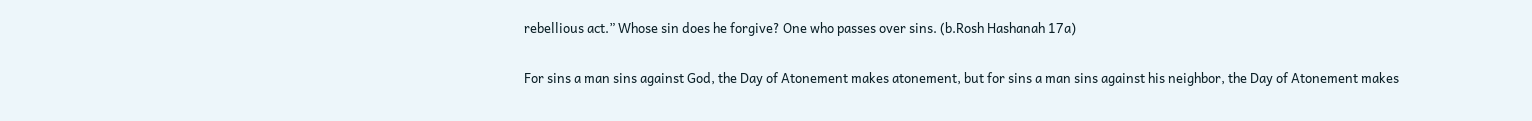rebellious act.” Whose sin does he forgive? One who passes over sins. (b.Rosh Hashanah 17a)

For sins a man sins against God, the Day of Atonement makes atonement, but for sins a man sins against his neighbor, the Day of Atonement makes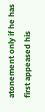atonement only if he has first appeased his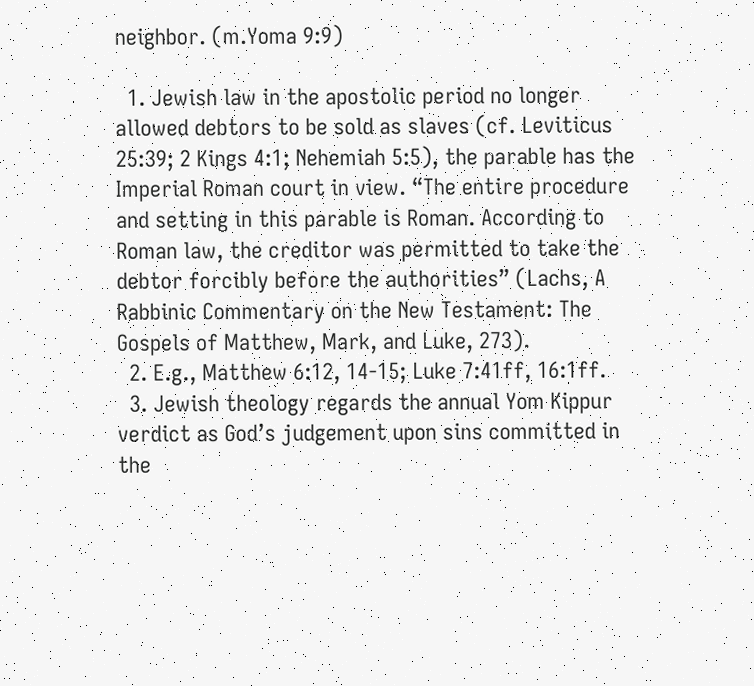neighbor. (m.Yoma 9:9)

  1. Jewish law in the apostolic period no longer allowed debtors to be sold as slaves (cf. Leviticus 25:39; 2 Kings 4:1; Nehemiah 5:5), the parable has the Imperial Roman court in view. “The entire procedure and setting in this parable is Roman. According to Roman law, the creditor was permitted to take the debtor forcibly before the authorities” (Lachs, A Rabbinic Commentary on the New Testament: The Gospels of Matthew, Mark, and Luke, 273).
  2. E.g., Matthew 6:12, 14-15; Luke 7:41ff, 16:1ff.
  3. Jewish theology regards the annual Yom Kippur verdict as God’s judgement upon sins committed in the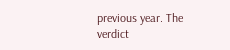previous year. The verdict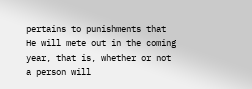pertains to punishments that He will mete out in the coming year, that is, whether or not a person will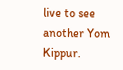live to see another Yom Kippur.